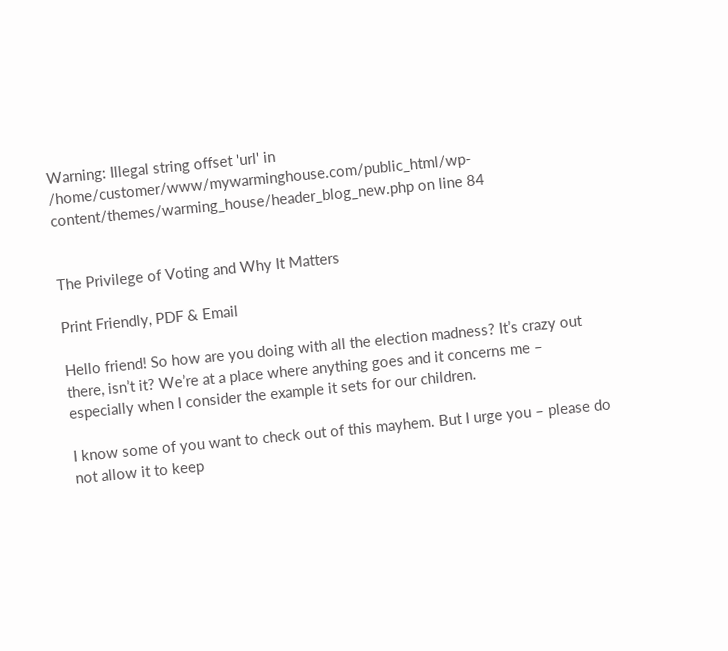Warning: Illegal string offset 'url' in /home/customer/www/mywarminghouse.com/public_html/wp-content/themes/warming_house/header_blog_new.php on line 84


The Privilege of Voting and Why It Matters

Print Friendly, PDF & Email

Hello friend! So how are you doing with all the election madness? It’s crazy out there, isn’t it? We’re at a place where anything goes and it concerns me – especially when I consider the example it sets for our children.

I know some of you want to check out of this mayhem. But I urge you – please do not allow it to keep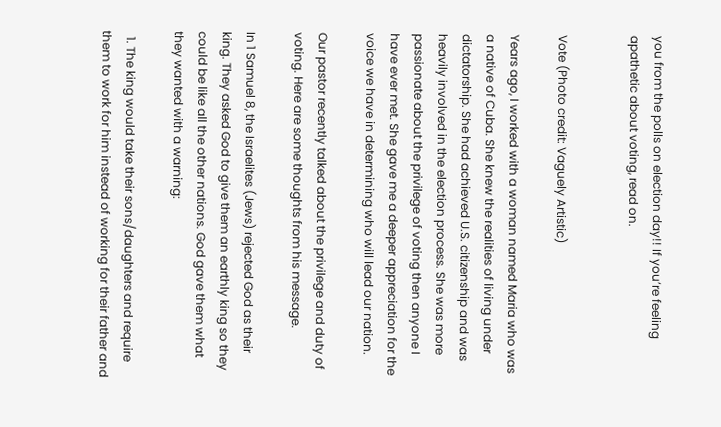you from the polls on election day!! If you’re feeling apathetic about voting, read on.


Vote (Photo credit: Vaguely Artistic)

Years ago, I worked with a woman named Maria who was a native of Cuba. She knew the realities of living under dictatorship. She had achieved U.S. citizenship and was heavily involved in the election process. She was more passionate about the privilege of voting then anyone I have ever met. She gave me a deeper appreciation for the voice we have in determining who will lead our nation.

Our pastor recently talked about the privilege and duty of voting. Here are some thoughts from his message.

In 1 Samuel 8, the Israelites (Jews) rejected God as their king. They asked God to give them an earthly king so they could be like all the other nations. God gave them what they wanted with a warning:

  1. The king would take their sons/daughters and require them to work for him instead of working for their father and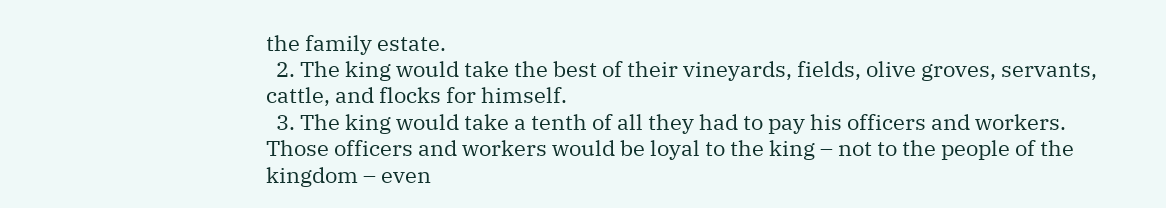the family estate.
  2. The king would take the best of their vineyards, fields, olive groves, servants, cattle, and flocks for himself.
  3. The king would take a tenth of all they had to pay his officers and workers. Those officers and workers would be loyal to the king – not to the people of the kingdom – even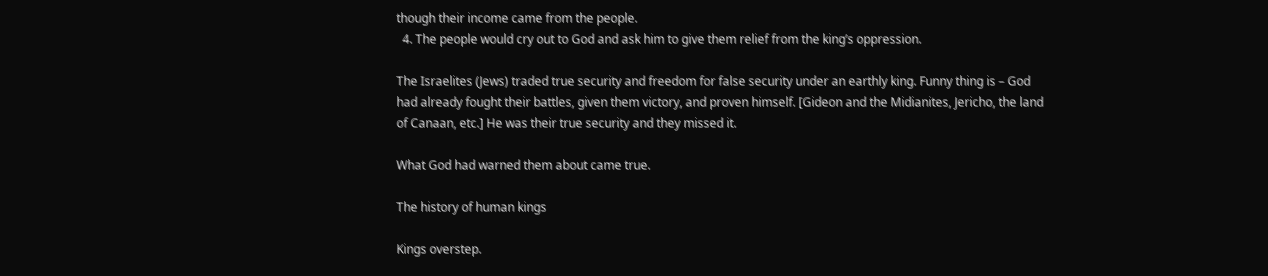though their income came from the people.
  4. The people would cry out to God and ask him to give them relief from the king’s oppression.

The Israelites (Jews) traded true security and freedom for false security under an earthly king. Funny thing is – God had already fought their battles, given them victory, and proven himself. [Gideon and the Midianites, Jericho, the land of Canaan, etc.] He was their true security and they missed it.

What God had warned them about came true.

The history of human kings

Kings overstep.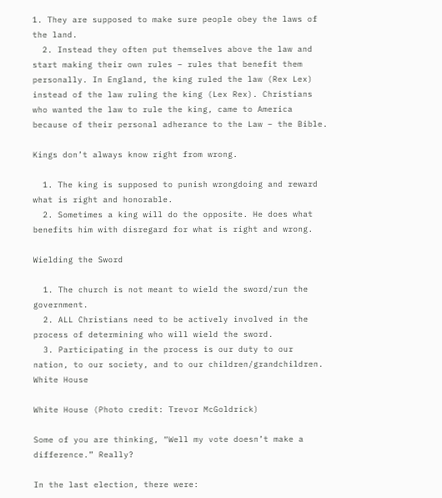1. They are supposed to make sure people obey the laws of the land.
  2. Instead they often put themselves above the law and start making their own rules – rules that benefit them personally. In England, the king ruled the law (Rex Lex) instead of the law ruling the king (Lex Rex). Christians who wanted the law to rule the king, came to America because of their personal adherance to the Law – the Bible.

Kings don’t always know right from wrong.

  1. The king is supposed to punish wrongdoing and reward what is right and honorable.
  2. Sometimes a king will do the opposite. He does what benefits him with disregard for what is right and wrong.

Wielding the Sword

  1. The church is not meant to wield the sword/run the government.
  2. ALL Christians need to be actively involved in the process of determining who will wield the sword.
  3. Participating in the process is our duty to our nation, to our society, and to our children/grandchildren.
White House

White House (Photo credit: Trevor McGoldrick)

Some of you are thinking, “Well my vote doesn’t make a difference.” Really?

In the last election, there were: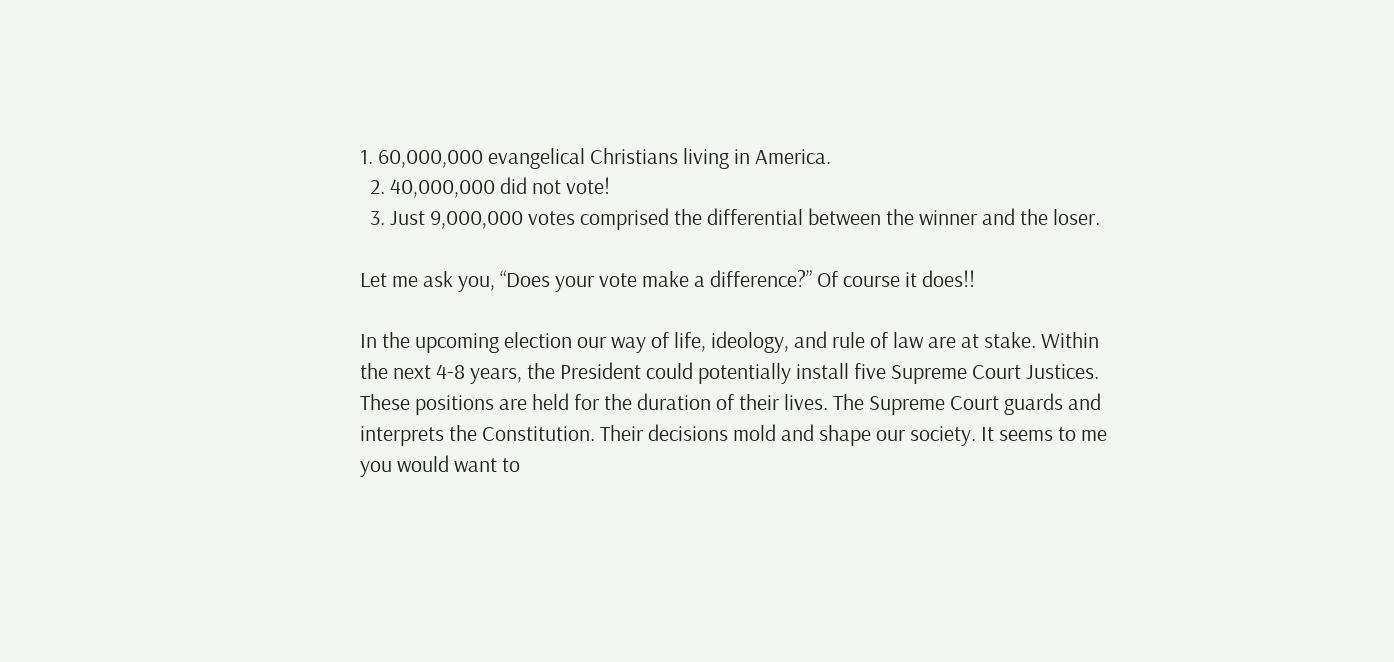1. 60,000,000 evangelical Christians living in America.
  2. 40,000,000 did not vote!
  3. Just 9,000,000 votes comprised the differential between the winner and the loser.

Let me ask you, “Does your vote make a difference?” Of course it does!!

In the upcoming election our way of life, ideology, and rule of law are at stake. Within the next 4-8 years, the President could potentially install five Supreme Court Justices. These positions are held for the duration of their lives. The Supreme Court guards and interprets the Constitution. Their decisions mold and shape our society. It seems to me you would want to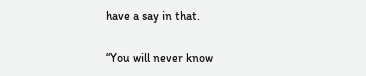have a say in that.

“You will never know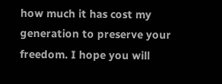how much it has cost my generation to preserve your freedom. I hope you will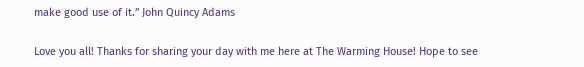make good use of it.” John Quincy Adams

Love you all! Thanks for sharing your day with me here at The Warming House! Hope to see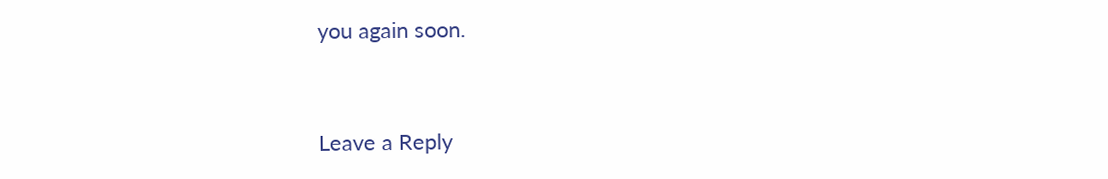you again soon.


Leave a Reply